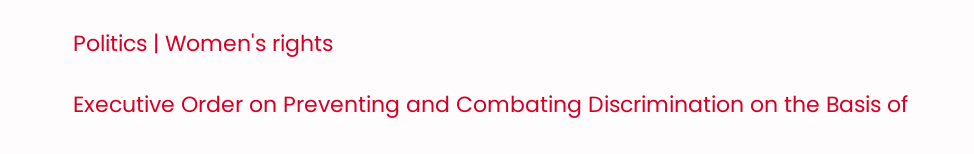Politics | Women's rights

Executive Order on Preventing and Combating Discrimination on the Basis of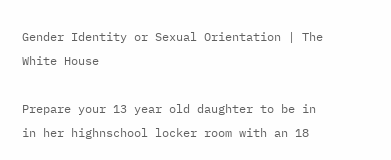Gender Identity or Sexual Orientation | The White House

Prepare your 13 year old daughter to be in in her highnschool locker room with an 18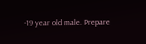-19 year old male. Prepare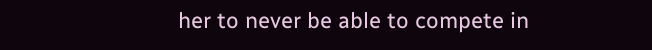her to never be able to compete in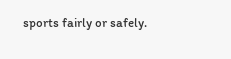sports fairly or safely.